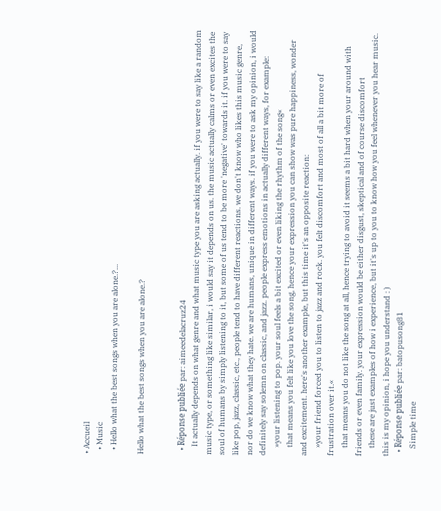• Accueil
  • Music
  • Hello what the best songs when you are alone.?...

Hello what the best songs when you are alone.?


  • Réponse publiée par: aimeedelacruz24
    It actually depends on what genre and what music type you are asking actually. if you were to say like a random music type, or something like similar, i would say it depends on us. the music actually calms or even excites the soul of humans by simply listening to it, but some of us tend to be more 'negative' towards it. if you were to say like pop, jazz, classic, etc., people tend to have different reactions. we don't know who likes this music genre, nor do we know what they hate. we are humans, unique in different ways. if you were to ask my opinion, i would definitely say solemn on classic, and jazz. people express emotions in actually different ways, for example:
    »your listening to pop. your soul feels a bit excited or even liking the rhythm of the song«
    that means you felt like you love the song, hence your expression you can show was pure happiness, wonder and excitement. here's another example, but this time it's an opposite reaction:
    »your friend forced you to listen to jazz and rock. you felt discomfort and most of all a bit more of frustration over it.«
    that means you do not like the song at all, hence trying to avoid it seems a bit hard when your around with friends or even family. your expression would be either disgust, skeptical and of course discomfort
    these are just examples of how i experience, but it's up to you to know how you feel whenever you hear music. this is my opinion, i hope you understand : )
  • Réponse publiée par: batopusong81
    Simple time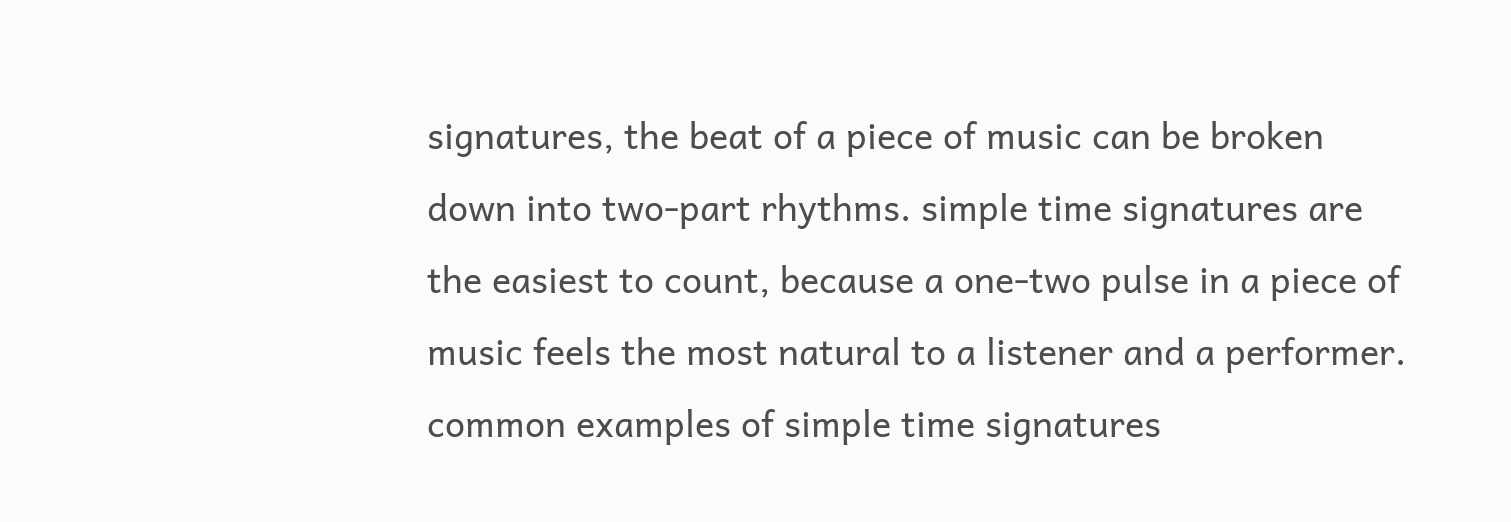signatures, the beat of a piece of music can be broken down into two-part rhythms. simple time signatures are the easiest to count, because a one-two pulse in a piece of music feels the most natural to a listener and a performer. common examples of simple time signatures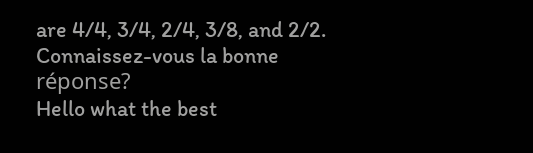are 4/4, 3/4, 2/4, 3/8, and 2/2.
Connaissez-vous la bonne réponse?
Hello what the best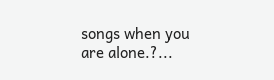songs when you are alone.?...